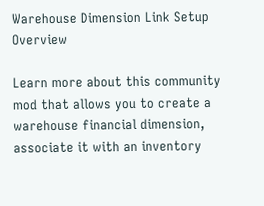Warehouse Dimension Link Setup Overview

Learn more about this community mod that allows you to create a warehouse financial dimension, associate it with an inventory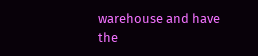warehouse and have the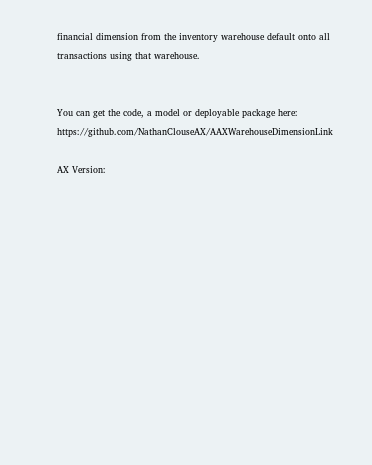financial dimension from the inventory warehouse default onto all transactions using that warehouse.


You can get the code, a model or deployable package here: https://github.com/NathanClouseAX/AAXWarehouseDimensionLink

AX Version: